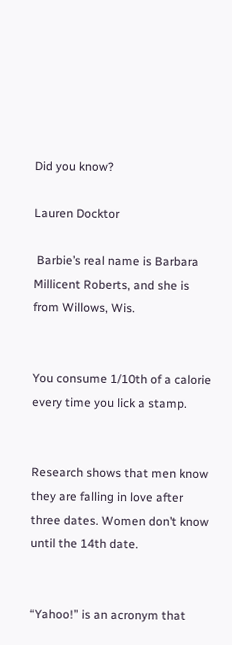Did you know?

Lauren Docktor

 Barbie’s real name is Barbara Millicent Roberts, and she is from Willows, Wis.


You consume 1/10th of a calorie every time you lick a stamp.


Research shows that men know they are falling in love after three dates. Women don’t know until the 14th date.


“Yahoo!” is an acronym that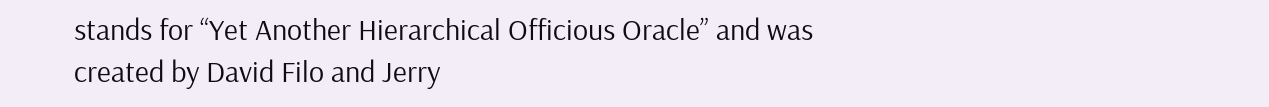stands for “Yet Another Hierarchical Officious Oracle” and was created by David Filo and Jerry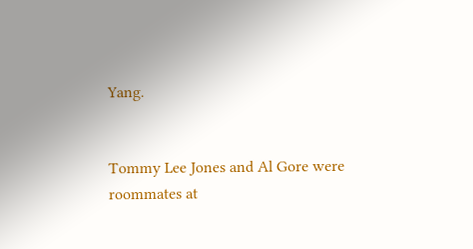Yang.


Tommy Lee Jones and Al Gore were roommates at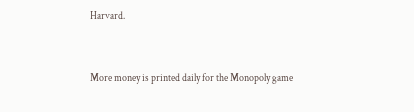Harvard.


More money is printed daily for the Monopoly game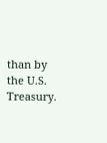than by the U.S. Treasury.